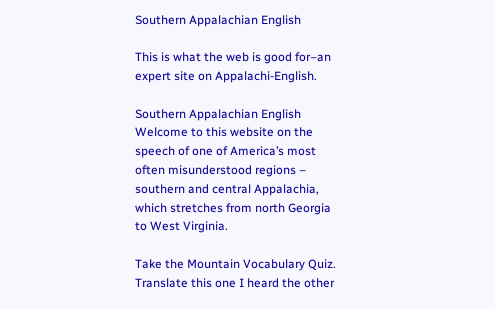Southern Appalachian English

This is what the web is good for–an expert site on Appalachi-English.

Southern Appalachian English
Welcome to this website on the speech of one of America’s most often misunderstood regions – southern and central Appalachia, which stretches from north Georgia to West Virginia.

Take the Mountain Vocabulary Quiz. Translate this one I heard the other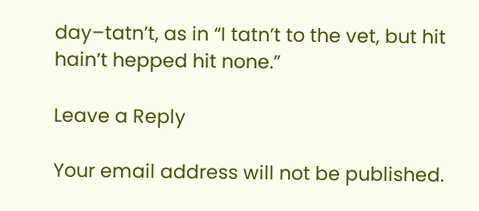day–tatn’t, as in “I tatn’t to the vet, but hit hain’t hepped hit none.”

Leave a Reply

Your email address will not be published.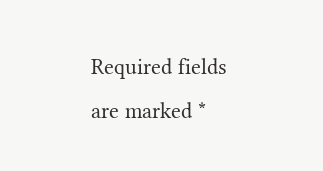Required fields are marked *